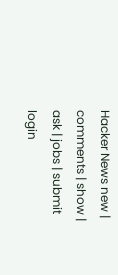Hacker News new | comments | show | ask | jobs | submit login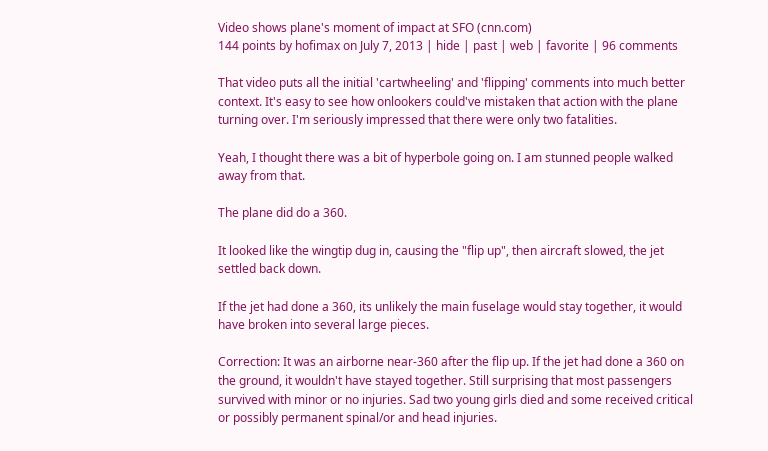Video shows plane's moment of impact at SFO (cnn.com)
144 points by hofimax on July 7, 2013 | hide | past | web | favorite | 96 comments

That video puts all the initial 'cartwheeling' and 'flipping' comments into much better context. It's easy to see how onlookers could've mistaken that action with the plane turning over. I'm seriously impressed that there were only two fatalities.

Yeah, I thought there was a bit of hyperbole going on. I am stunned people walked away from that.

The plane did do a 360.

It looked like the wingtip dug in, causing the "flip up", then aircraft slowed, the jet settled back down.

If the jet had done a 360, its unlikely the main fuselage would stay together, it would have broken into several large pieces.

Correction: It was an airborne near-360 after the flip up. If the jet had done a 360 on the ground, it wouldn't have stayed together. Still surprising that most passengers survived with minor or no injuries. Sad two young girls died and some received critical or possibly permanent spinal/or and head injuries.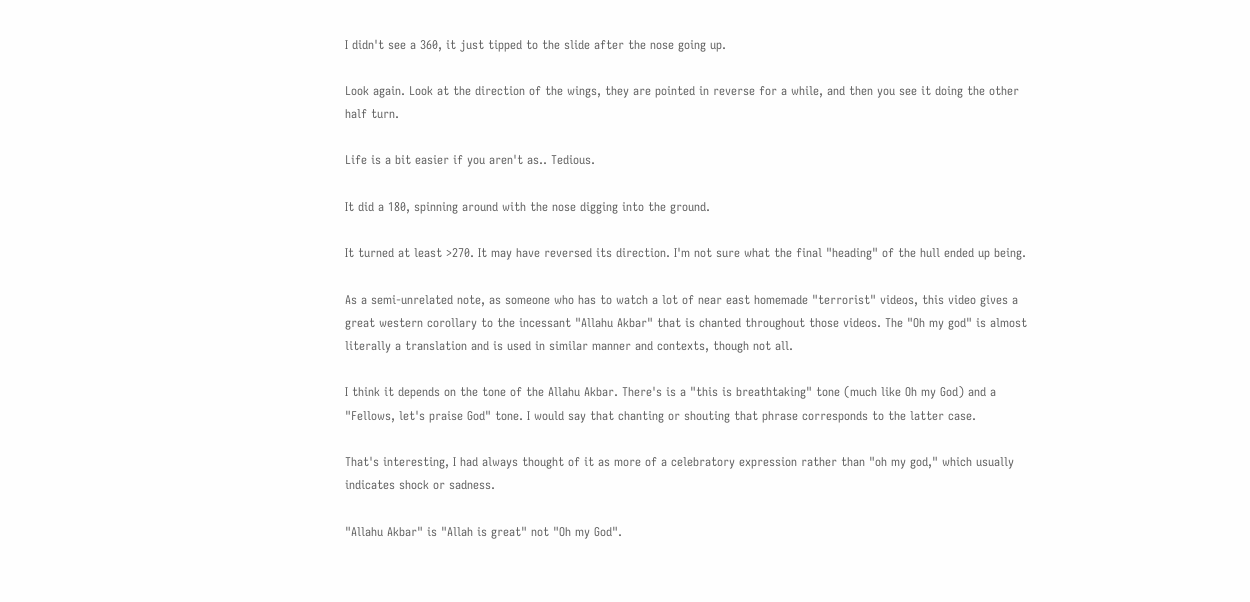I didn't see a 360, it just tipped to the slide after the nose going up.

Look again. Look at the direction of the wings, they are pointed in reverse for a while, and then you see it doing the other half turn.

Life is a bit easier if you aren't as.. Tedious.

It did a 180, spinning around with the nose digging into the ground.

It turned at least >270. It may have reversed its direction. I'm not sure what the final "heading" of the hull ended up being.

As a semi-unrelated note, as someone who has to watch a lot of near east homemade "terrorist" videos, this video gives a great western corollary to the incessant "Allahu Akbar" that is chanted throughout those videos. The "Oh my god" is almost literally a translation and is used in similar manner and contexts, though not all.

I think it depends on the tone of the Allahu Akbar. There's is a "this is breathtaking" tone (much like Oh my God) and a "Fellows, let's praise God" tone. I would say that chanting or shouting that phrase corresponds to the latter case.

That's interesting, I had always thought of it as more of a celebratory expression rather than "oh my god," which usually indicates shock or sadness.

"Allahu Akbar" is "Allah is great" not "Oh my God".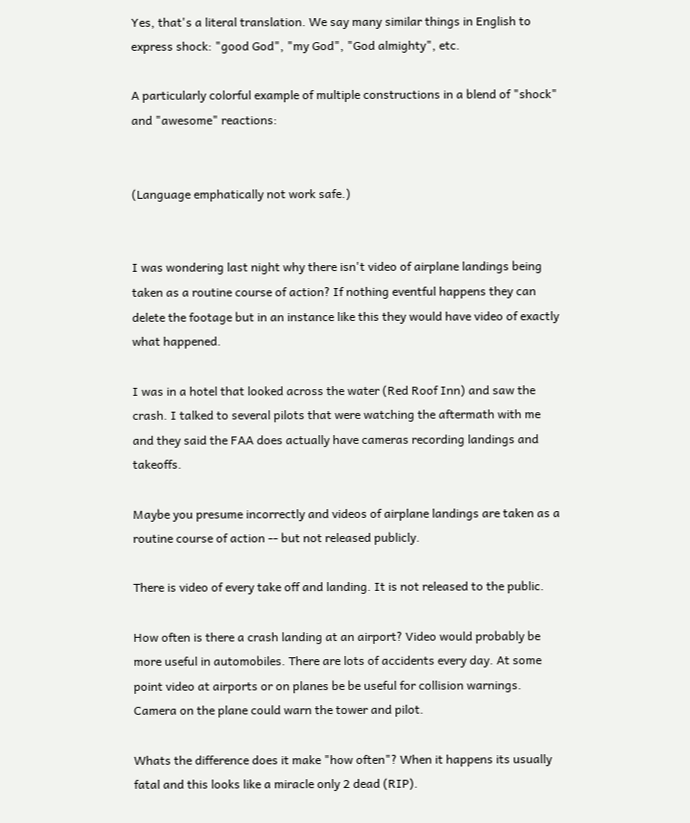Yes, that's a literal translation. We say many similar things in English to express shock: "good God", "my God", "God almighty", etc.

A particularly colorful example of multiple constructions in a blend of "shock" and "awesome" reactions:


(Language emphatically not work safe.)


I was wondering last night why there isn't video of airplane landings being taken as a routine course of action? If nothing eventful happens they can delete the footage but in an instance like this they would have video of exactly what happened.

I was in a hotel that looked across the water (Red Roof Inn) and saw the crash. I talked to several pilots that were watching the aftermath with me and they said the FAA does actually have cameras recording landings and takeoffs.

Maybe you presume incorrectly and videos of airplane landings are taken as a routine course of action -- but not released publicly.

There is video of every take off and landing. It is not released to the public.

How often is there a crash landing at an airport? Video would probably be more useful in automobiles. There are lots of accidents every day. At some point video at airports or on planes be be useful for collision warnings. Camera on the plane could warn the tower and pilot.

Whats the difference does it make "how often"? When it happens its usually fatal and this looks like a miracle only 2 dead (RIP).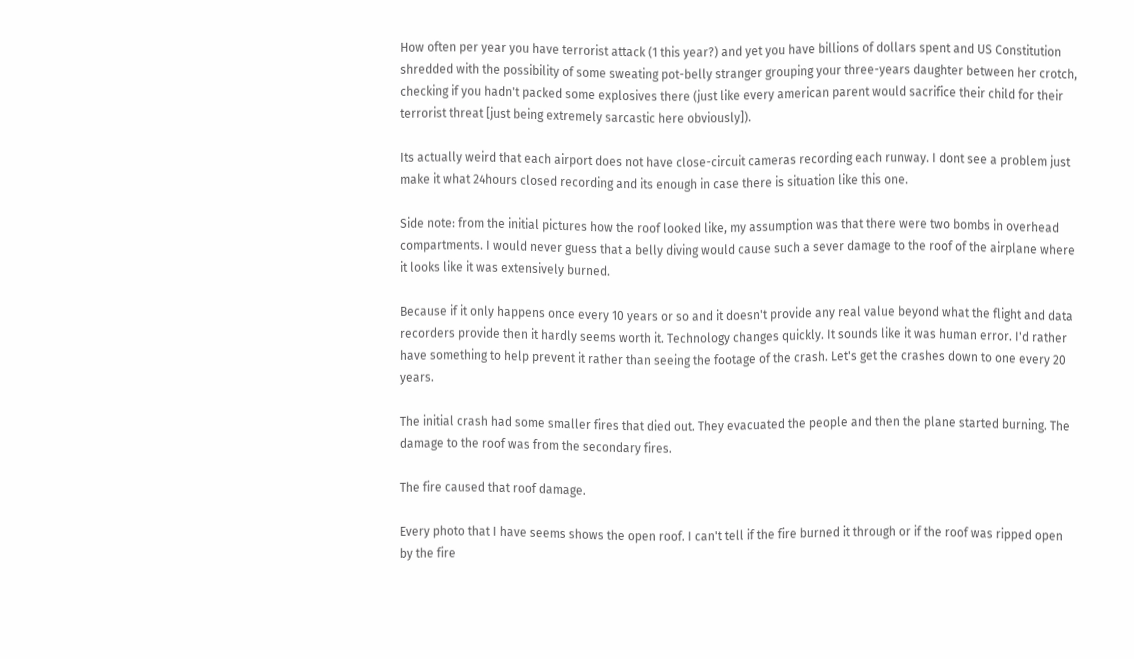How often per year you have terrorist attack (1 this year?) and yet you have billions of dollars spent and US Constitution shredded with the possibility of some sweating pot-belly stranger grouping your three-years daughter between her crotch, checking if you hadn't packed some explosives there (just like every american parent would sacrifice their child for their terrorist threat [just being extremely sarcastic here obviously]).

Its actually weird that each airport does not have close-circuit cameras recording each runway. I dont see a problem just make it what 24hours closed recording and its enough in case there is situation like this one.

Side note: from the initial pictures how the roof looked like, my assumption was that there were two bombs in overhead compartments. I would never guess that a belly diving would cause such a sever damage to the roof of the airplane where it looks like it was extensively burned.

Because if it only happens once every 10 years or so and it doesn't provide any real value beyond what the flight and data recorders provide then it hardly seems worth it. Technology changes quickly. It sounds like it was human error. I'd rather have something to help prevent it rather than seeing the footage of the crash. Let's get the crashes down to one every 20 years.

The initial crash had some smaller fires that died out. They evacuated the people and then the plane started burning. The damage to the roof was from the secondary fires.

The fire caused that roof damage.

Every photo that I have seems shows the open roof. I can't tell if the fire burned it through or if the roof was ripped open by the fire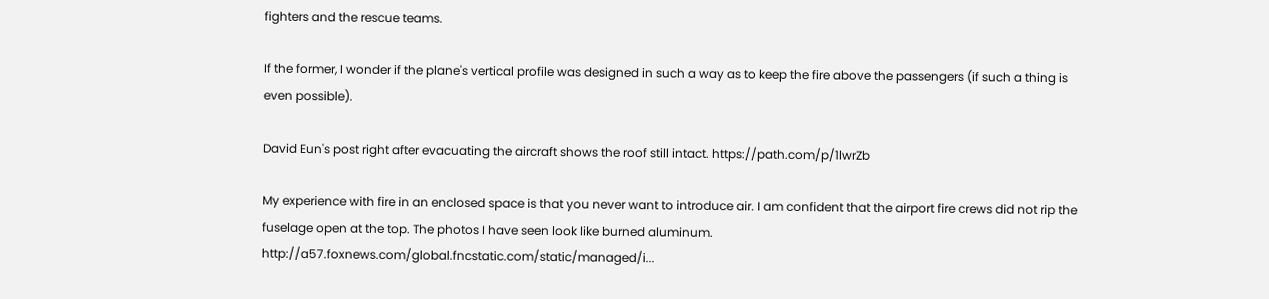fighters and the rescue teams.

If the former, I wonder if the plane's vertical profile was designed in such a way as to keep the fire above the passengers (if such a thing is even possible).

David Eun's post right after evacuating the aircraft shows the roof still intact. https://path.com/p/1lwrZb

My experience with fire in an enclosed space is that you never want to introduce air. I am confident that the airport fire crews did not rip the fuselage open at the top. The photos I have seen look like burned aluminum. http://a57.foxnews.com/global.fncstatic.com/static/managed/i...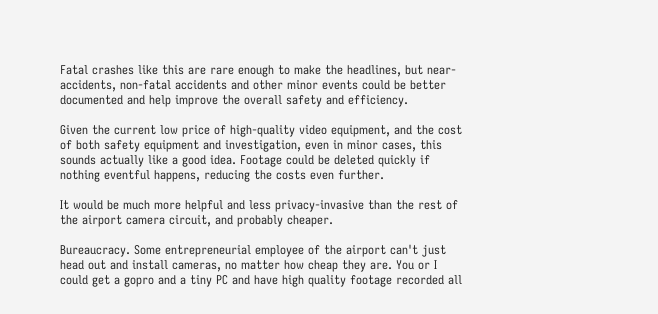Fatal crashes like this are rare enough to make the headlines, but near-accidents, non-fatal accidents and other minor events could be better documented and help improve the overall safety and efficiency.

Given the current low price of high-quality video equipment, and the cost of both safety equipment and investigation, even in minor cases, this sounds actually like a good idea. Footage could be deleted quickly if nothing eventful happens, reducing the costs even further.

It would be much more helpful and less privacy-invasive than the rest of the airport camera circuit, and probably cheaper.

Bureaucracy. Some entrepreneurial employee of the airport can't just head out and install cameras, no matter how cheap they are. You or I could get a gopro and a tiny PC and have high quality footage recorded all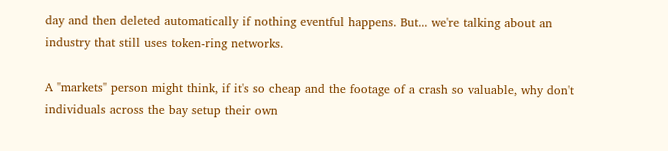day and then deleted automatically if nothing eventful happens. But... we're talking about an industry that still uses token-ring networks.

A "markets" person might think, if it's so cheap and the footage of a crash so valuable, why don't individuals across the bay setup their own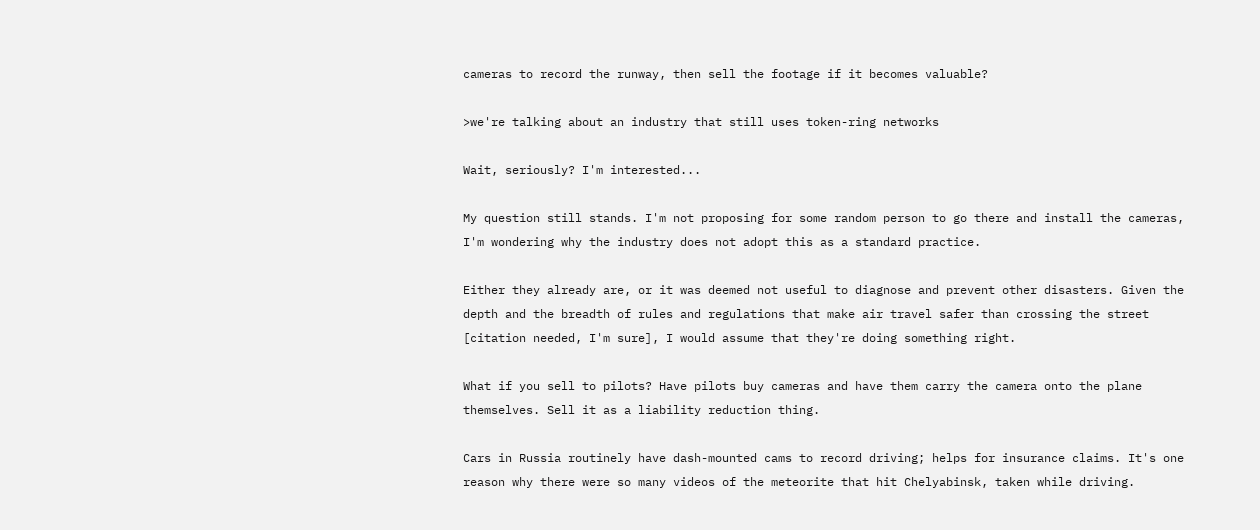cameras to record the runway, then sell the footage if it becomes valuable?

>we're talking about an industry that still uses token-ring networks

Wait, seriously? I'm interested...

My question still stands. I'm not proposing for some random person to go there and install the cameras, I'm wondering why the industry does not adopt this as a standard practice.

Either they already are, or it was deemed not useful to diagnose and prevent other disasters. Given the depth and the breadth of rules and regulations that make air travel safer than crossing the street [citation needed, I'm sure], I would assume that they're doing something right.

What if you sell to pilots? Have pilots buy cameras and have them carry the camera onto the plane themselves. Sell it as a liability reduction thing.

Cars in Russia routinely have dash-mounted cams to record driving; helps for insurance claims. It's one reason why there were so many videos of the meteorite that hit Chelyabinsk, taken while driving.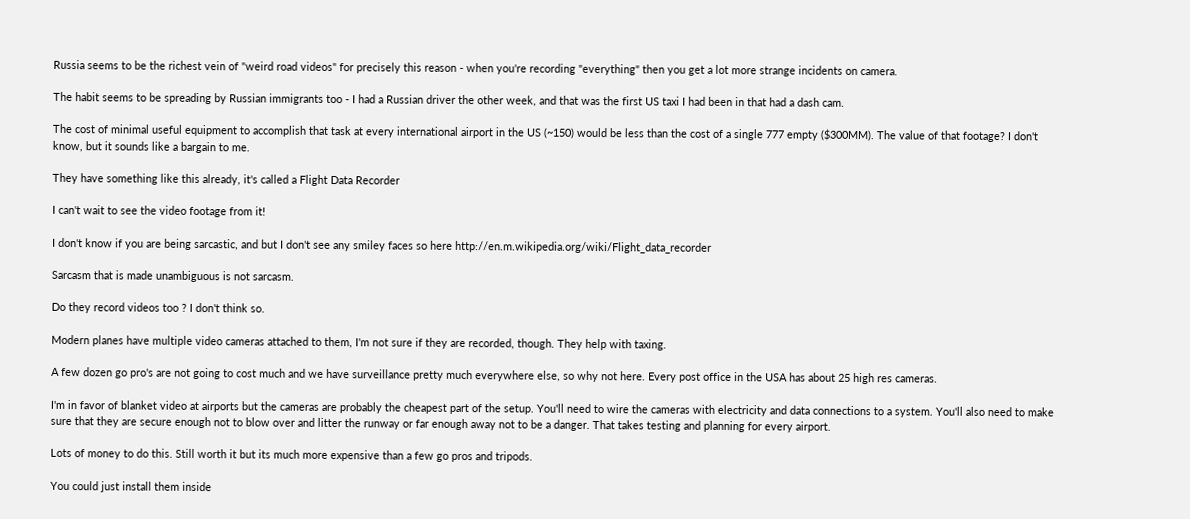Russia seems to be the richest vein of "weird road videos" for precisely this reason - when you're recording "everything" then you get a lot more strange incidents on camera.

The habit seems to be spreading by Russian immigrants too - I had a Russian driver the other week, and that was the first US taxi I had been in that had a dash cam.

The cost of minimal useful equipment to accomplish that task at every international airport in the US (~150) would be less than the cost of a single 777 empty ($300MM). The value of that footage? I don't know, but it sounds like a bargain to me.

They have something like this already, it's called a Flight Data Recorder

I can't wait to see the video footage from it!

I don't know if you are being sarcastic, and but I don't see any smiley faces so here http://en.m.wikipedia.org/wiki/Flight_data_recorder

Sarcasm that is made unambiguous is not sarcasm.

Do they record videos too ? I don't think so.

Modern planes have multiple video cameras attached to them, I'm not sure if they are recorded, though. They help with taxing.

A few dozen go pro's are not going to cost much and we have surveillance pretty much everywhere else, so why not here. Every post office in the USA has about 25 high res cameras.

I'm in favor of blanket video at airports but the cameras are probably the cheapest part of the setup. You'll need to wire the cameras with electricity and data connections to a system. You'll also need to make sure that they are secure enough not to blow over and litter the runway or far enough away not to be a danger. That takes testing and planning for every airport.

Lots of money to do this. Still worth it but its much more expensive than a few go pros and tripods.

You could just install them inside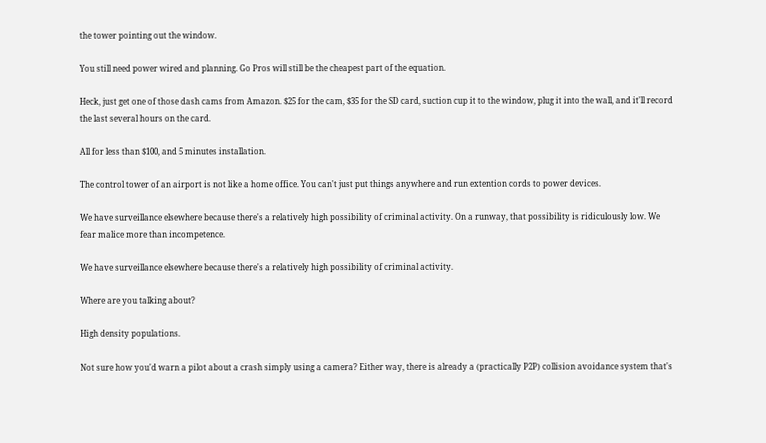the tower pointing out the window.

You still need power wired and planning. Go Pros will still be the cheapest part of the equation.

Heck, just get one of those dash cams from Amazon. $25 for the cam, $35 for the SD card, suction cup it to the window, plug it into the wall, and it'll record the last several hours on the card.

All for less than $100, and 5 minutes installation.

The control tower of an airport is not like a home office. You can't just put things anywhere and run extention cords to power devices.

We have surveillance elsewhere because there's a relatively high possibility of criminal activity. On a runway, that possibility is ridiculously low. We fear malice more than incompetence.

We have surveillance elsewhere because there's a relatively high possibility of criminal activity.

Where are you talking about?

High density populations.

Not sure how you'd warn a pilot about a crash simply using a camera? Either way, there is already a (practically P2P) collision avoidance system that's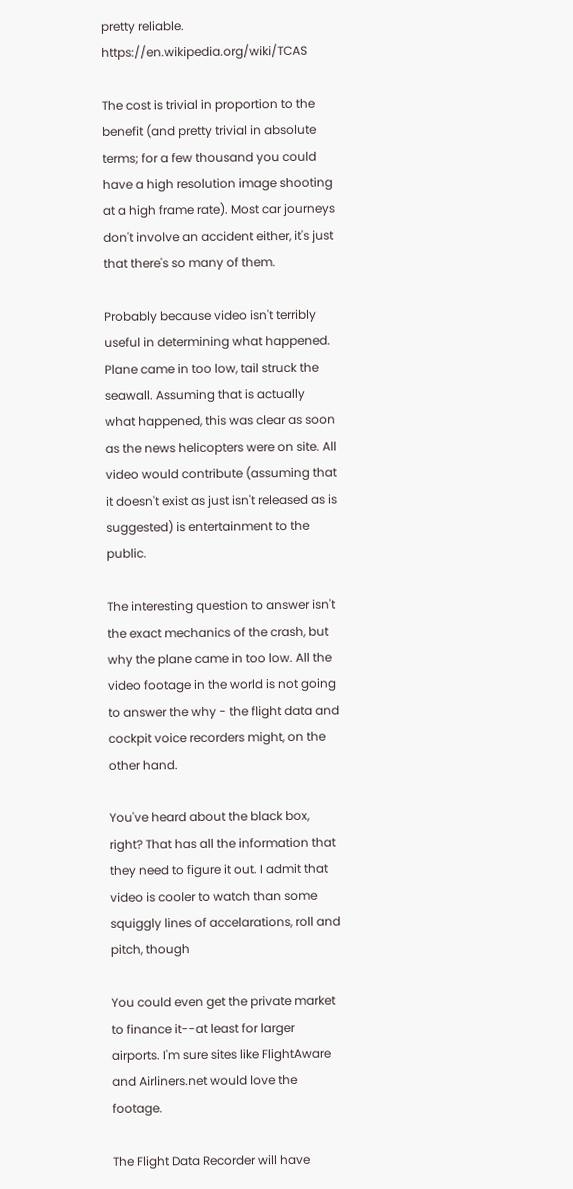pretty reliable. https://en.wikipedia.org/wiki/TCAS

The cost is trivial in proportion to the benefit (and pretty trivial in absolute terms; for a few thousand you could have a high resolution image shooting at a high frame rate). Most car journeys don't involve an accident either, it's just that there's so many of them.

Probably because video isn't terribly useful in determining what happened. Plane came in too low, tail struck the seawall. Assuming that is actually what happened, this was clear as soon as the news helicopters were on site. All video would contribute (assuming that it doesn't exist as just isn't released as is suggested) is entertainment to the public.

The interesting question to answer isn't the exact mechanics of the crash, but why the plane came in too low. All the video footage in the world is not going to answer the why - the flight data and cockpit voice recorders might, on the other hand.

You've heard about the black box, right? That has all the information that they need to figure it out. I admit that video is cooler to watch than some squiggly lines of accelarations, roll and pitch, though

You could even get the private market to finance it--at least for larger airports. I'm sure sites like FlightAware and Airliners.net would love the footage.

The Flight Data Recorder will have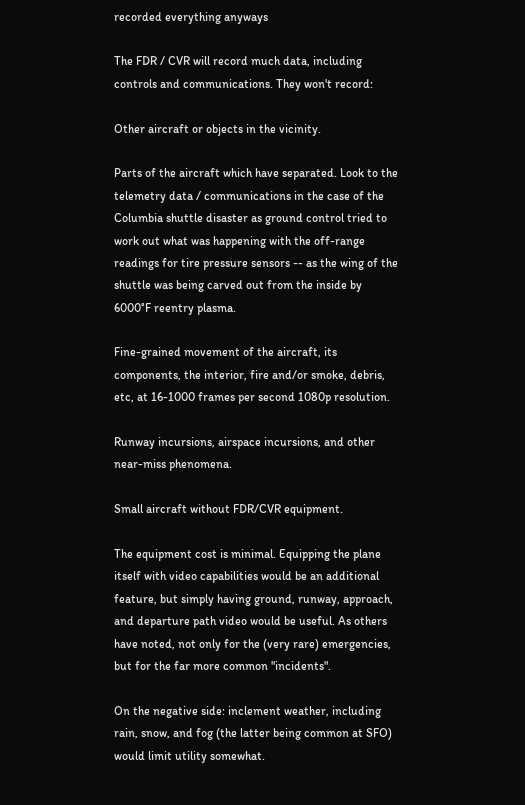recorded everything anyways

The FDR / CVR will record much data, including controls and communications. They won't record:

Other aircraft or objects in the vicinity.

Parts of the aircraft which have separated. Look to the telemetry data / communications in the case of the Columbia shuttle disaster as ground control tried to work out what was happening with the off-range readings for tire pressure sensors -- as the wing of the shuttle was being carved out from the inside by 6000°F reentry plasma.

Fine-grained movement of the aircraft, its components, the interior, fire and/or smoke, debris, etc, at 16-1000 frames per second 1080p resolution.

Runway incursions, airspace incursions, and other near-miss phenomena.

Small aircraft without FDR/CVR equipment.

The equipment cost is minimal. Equipping the plane itself with video capabilities would be an additional feature, but simply having ground, runway, approach, and departure path video would be useful. As others have noted, not only for the (very rare) emergencies, but for the far more common "incidents".

On the negative side: inclement weather, including rain, snow, and fog (the latter being common at SFO) would limit utility somewhat.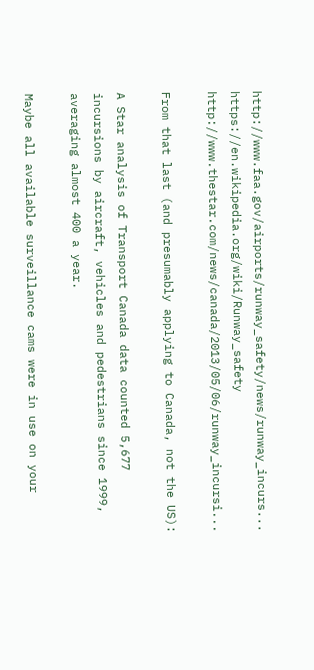http://www.faa.gov/airports/runway_safety/news/runway_incurs... https://en.wikipedia.org/wiki/Runway_safety http://www.thestar.com/news/canada/2013/05/06/runway_incursi...

From that last (and presumably applying to Canada, not the US):

A Star analysis of Transport Canada data counted 5,677 incursions by aircraft, vehicles and pedestrians since 1999, averaging almost 400 a year.

Maybe all available surveillance cams were in use on your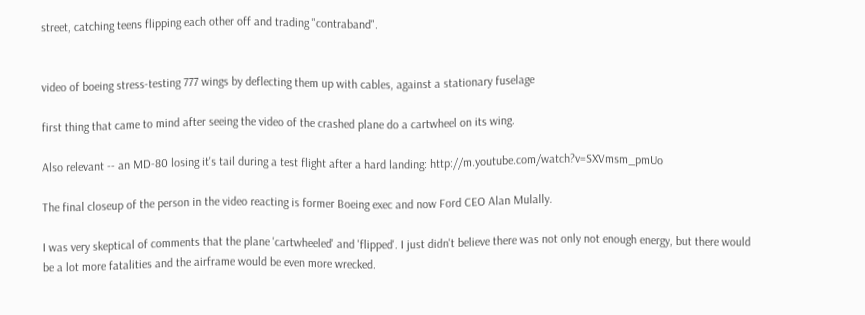street, catching teens flipping each other off and trading "contraband".


video of boeing stress-testing 777 wings by deflecting them up with cables, against a stationary fuselage

first thing that came to mind after seeing the video of the crashed plane do a cartwheel on its wing.

Also relevant -- an MD-80 losing it's tail during a test flight after a hard landing: http://m.youtube.com/watch?v=SXVmsm_pmUo

The final closeup of the person in the video reacting is former Boeing exec and now Ford CEO Alan Mulally.

I was very skeptical of comments that the plane 'cartwheeled' and 'flipped'. I just didn't believe there was not only not enough energy, but there would be a lot more fatalities and the airframe would be even more wrecked.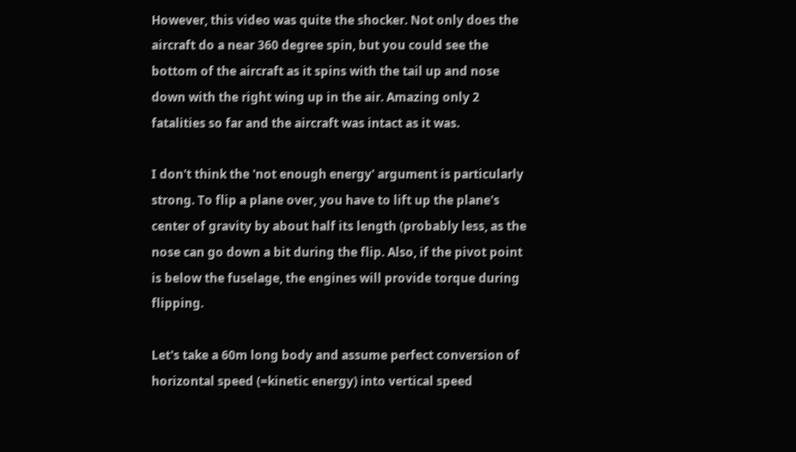However, this video was quite the shocker. Not only does the aircraft do a near 360 degree spin, but you could see the bottom of the aircraft as it spins with the tail up and nose down with the right wing up in the air. Amazing only 2 fatalities so far and the aircraft was intact as it was.

I don't think the 'not enough energy' argument is particularly strong. To flip a plane over, you have to lift up the plane's center of gravity by about half its length (probably less, as the nose can go down a bit during the flip. Also, if the pivot point is below the fuselage, the engines will provide torque during flipping.

Let's take a 60m long body and assume perfect conversion of horizontal speed (=kinetic energy) into vertical speed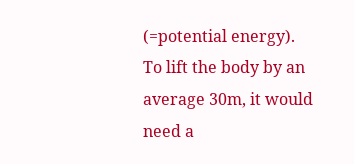(=potential energy). To lift the body by an average 30m, it would need a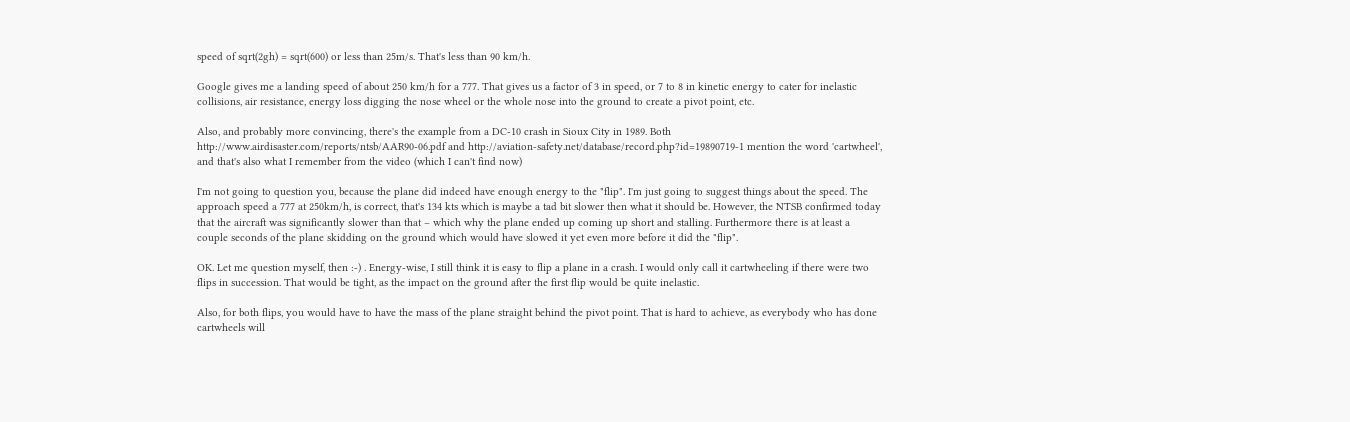speed of sqrt(2gh) = sqrt(600) or less than 25m/s. That's less than 90 km/h.

Google gives me a landing speed of about 250 km/h for a 777. That gives us a factor of 3 in speed, or 7 to 8 in kinetic energy to cater for inelastic collisions, air resistance, energy loss digging the nose wheel or the whole nose into the ground to create a pivot point, etc.

Also, and probably more convincing, there's the example from a DC-10 crash in Sioux City in 1989. Both http://www.airdisaster.com/reports/ntsb/AAR90-06.pdf and http://aviation-safety.net/database/record.php?id=19890719-1 mention the word 'cartwheel', and that's also what I remember from the video (which I can't find now)

I'm not going to question you, because the plane did indeed have enough energy to the "flip". I'm just going to suggest things about the speed. The approach speed a 777 at 250km/h, is correct, that's 134 kts which is maybe a tad bit slower then what it should be. However, the NTSB confirmed today that the aircraft was significantly slower than that – which why the plane ended up coming up short and stalling. Furthermore there is at least a couple seconds of the plane skidding on the ground which would have slowed it yet even more before it did the "flip".

OK. Let me question myself, then :-) . Energy-wise, I still think it is easy to flip a plane in a crash. I would only call it cartwheeling if there were two flips in succession. That would be tight, as the impact on the ground after the first flip would be quite inelastic.

Also, for both flips, you would have to have the mass of the plane straight behind the pivot point. That is hard to achieve, as everybody who has done cartwheels will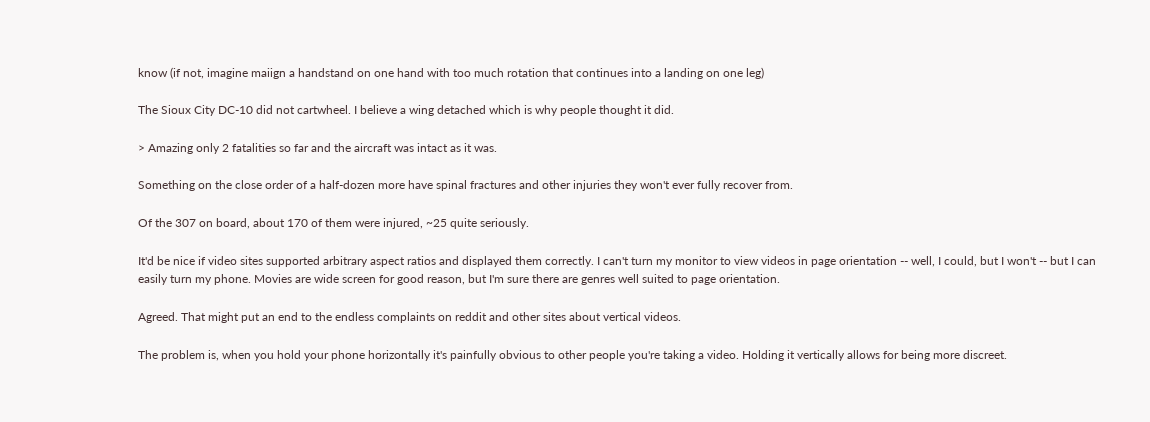know (if not, imagine maiign a handstand on one hand with too much rotation that continues into a landing on one leg)

The Sioux City DC-10 did not cartwheel. I believe a wing detached which is why people thought it did.

> Amazing only 2 fatalities so far and the aircraft was intact as it was.

Something on the close order of a half-dozen more have spinal fractures and other injuries they won't ever fully recover from.

Of the 307 on board, about 170 of them were injured, ~25 quite seriously.

It'd be nice if video sites supported arbitrary aspect ratios and displayed them correctly. I can't turn my monitor to view videos in page orientation -- well, I could, but I won't -- but I can easily turn my phone. Movies are wide screen for good reason, but I'm sure there are genres well suited to page orientation.

Agreed. That might put an end to the endless complaints on reddit and other sites about vertical videos.

The problem is, when you hold your phone horizontally it's painfully obvious to other people you're taking a video. Holding it vertically allows for being more discreet.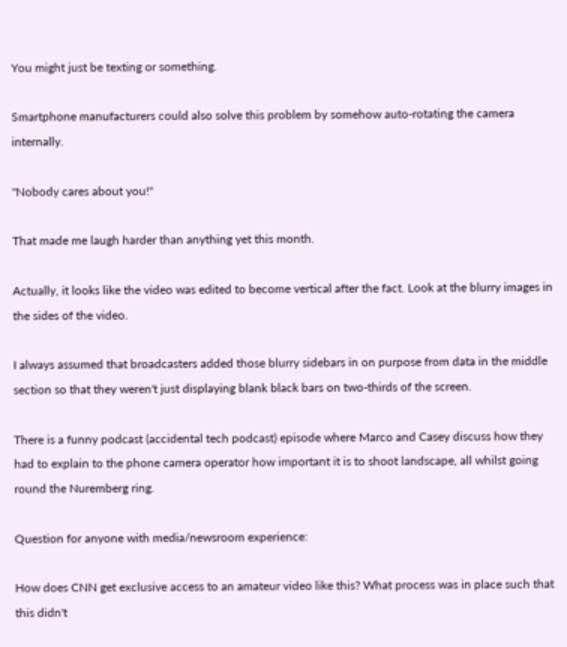You might just be texting or something.

Smartphone manufacturers could also solve this problem by somehow auto-rotating the camera internally.

"Nobody cares about you!"

That made me laugh harder than anything yet this month.

Actually, it looks like the video was edited to become vertical after the fact. Look at the blurry images in the sides of the video.

I always assumed that broadcasters added those blurry sidebars in on purpose from data in the middle section so that they weren't just displaying blank black bars on two-thirds of the screen.

There is a funny podcast (accidental tech podcast) episode where Marco and Casey discuss how they had to explain to the phone camera operator how important it is to shoot landscape, all whilst going round the Nuremberg ring.

Question for anyone with media/newsroom experience:

How does CNN get exclusive access to an amateur video like this? What process was in place such that this didn't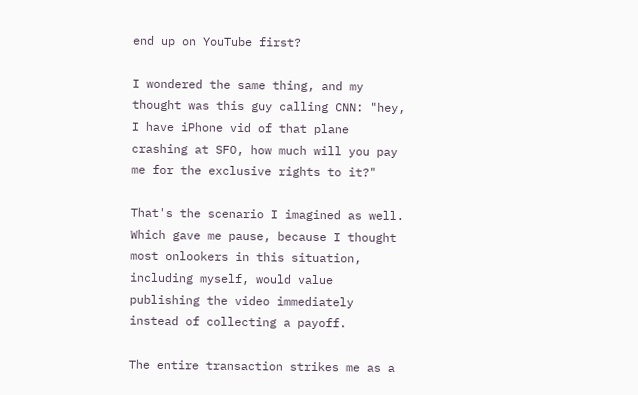end up on YouTube first?

I wondered the same thing, and my thought was this guy calling CNN: "hey, I have iPhone vid of that plane crashing at SFO, how much will you pay me for the exclusive rights to it?"

That's the scenario I imagined as well. Which gave me pause, because I thought most onlookers in this situation, including myself, would value publishing the video immediately instead of collecting a payoff.

The entire transaction strikes me as a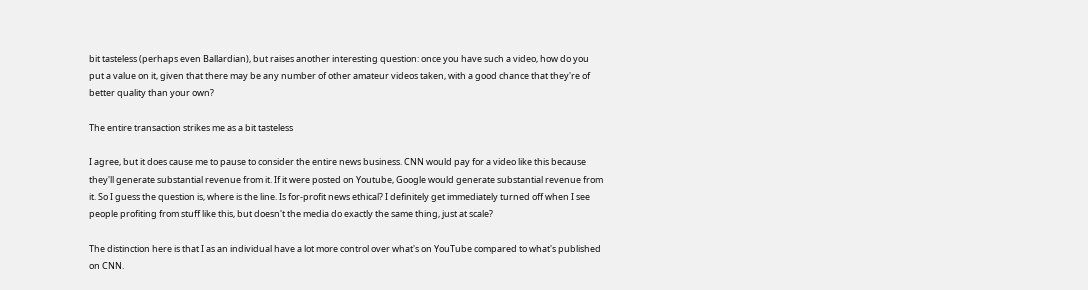bit tasteless (perhaps even Ballardian), but raises another interesting question: once you have such a video, how do you put a value on it, given that there may be any number of other amateur videos taken, with a good chance that they're of better quality than your own?

The entire transaction strikes me as a bit tasteless

I agree, but it does cause me to pause to consider the entire news business. CNN would pay for a video like this because they'll generate substantial revenue from it. If it were posted on Youtube, Google would generate substantial revenue from it. So I guess the question is, where is the line. Is for-profit news ethical? I definitely get immediately turned off when I see people profiting from stuff like this, but doesn't the media do exactly the same thing, just at scale?

The distinction here is that I as an individual have a lot more control over what's on YouTube compared to what's published on CNN.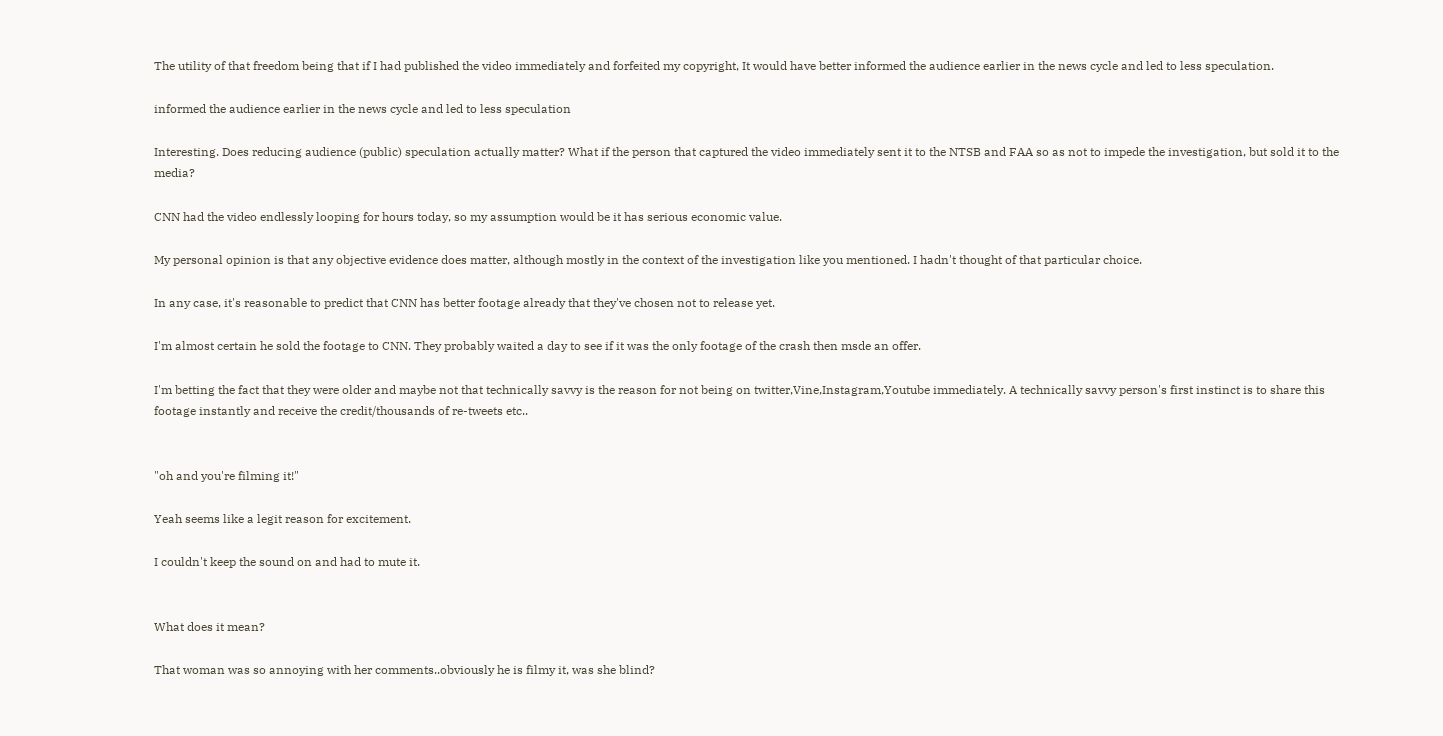The utility of that freedom being that if I had published the video immediately and forfeited my copyright, It would have better informed the audience earlier in the news cycle and led to less speculation.

informed the audience earlier in the news cycle and led to less speculation

Interesting. Does reducing audience (public) speculation actually matter? What if the person that captured the video immediately sent it to the NTSB and FAA so as not to impede the investigation, but sold it to the media?

CNN had the video endlessly looping for hours today, so my assumption would be it has serious economic value.

My personal opinion is that any objective evidence does matter, although mostly in the context of the investigation like you mentioned. I hadn't thought of that particular choice.

In any case, it's reasonable to predict that CNN has better footage already that they've chosen not to release yet.

I'm almost certain he sold the footage to CNN. They probably waited a day to see if it was the only footage of the crash then msde an offer.

I'm betting the fact that they were older and maybe not that technically savvy is the reason for not being on twitter,Vine,Instagram,Youtube immediately. A technically savvy person's first instinct is to share this footage instantly and receive the credit/thousands of re-tweets etc..


"oh and you're filming it!"

Yeah seems like a legit reason for excitement.

I couldn't keep the sound on and had to mute it.


What does it mean?

That woman was so annoying with her comments..obviously he is filmy it, was she blind?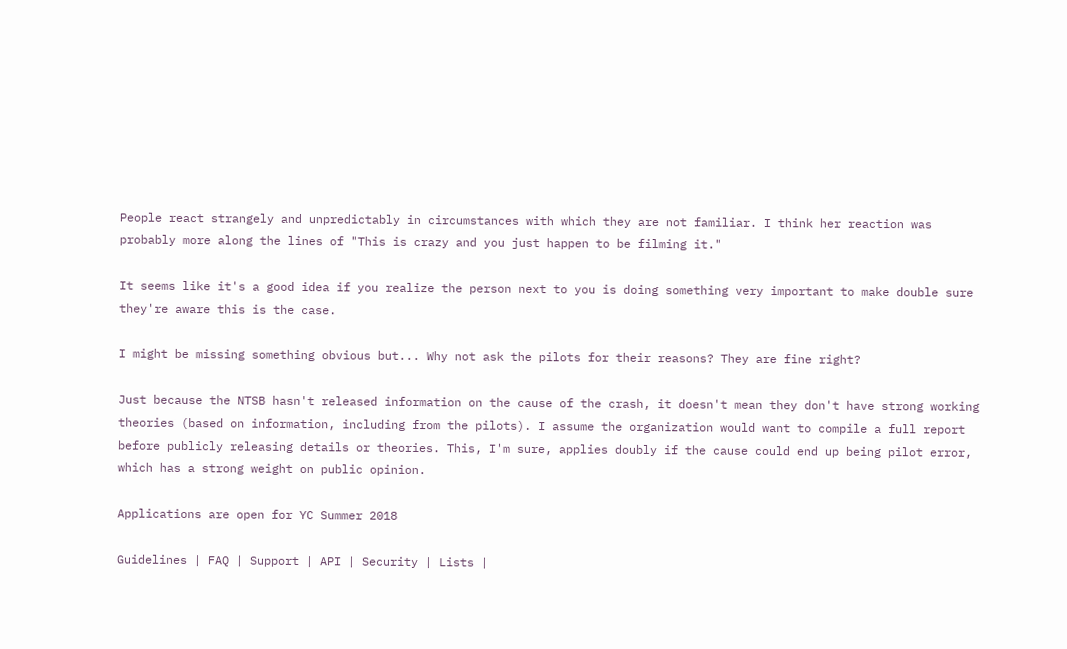People react strangely and unpredictably in circumstances with which they are not familiar. I think her reaction was probably more along the lines of "This is crazy and you just happen to be filming it."

It seems like it's a good idea if you realize the person next to you is doing something very important to make double sure they're aware this is the case.

I might be missing something obvious but... Why not ask the pilots for their reasons? They are fine right?

Just because the NTSB hasn't released information on the cause of the crash, it doesn't mean they don't have strong working theories (based on information, including from the pilots). I assume the organization would want to compile a full report before publicly releasing details or theories. This, I'm sure, applies doubly if the cause could end up being pilot error, which has a strong weight on public opinion.

Applications are open for YC Summer 2018

Guidelines | FAQ | Support | API | Security | Lists |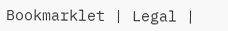Bookmarklet | Legal |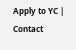Apply to YC | Contact